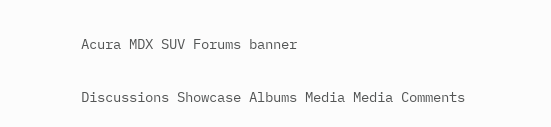Acura MDX SUV Forums banner

Discussions Showcase Albums Media Media Comments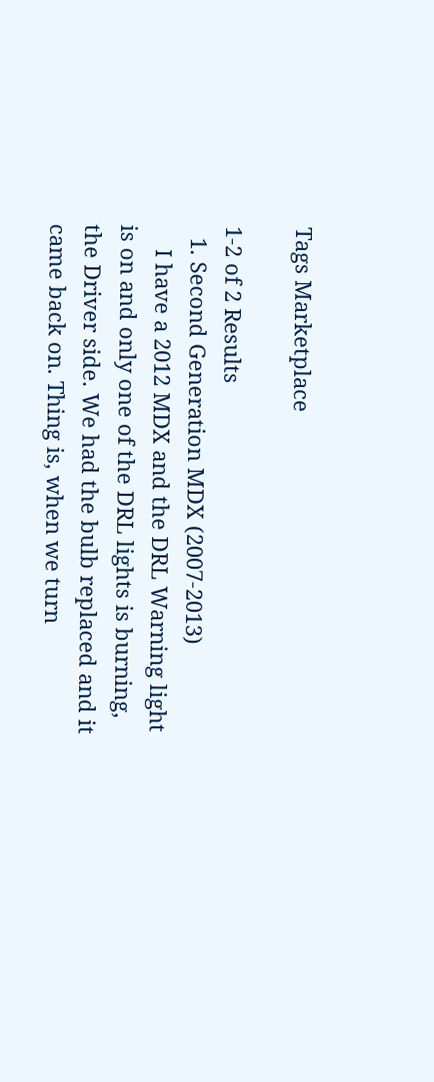Tags Marketplace

1-2 of 2 Results
  1. Second Generation MDX (2007-2013)
    I have a 2012 MDX and the DRL Warning light is on and only one of the DRL lights is burning, the Driver side. We had the bulb replaced and it came back on. Thing is, when we turn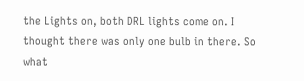the Lights on, both DRL lights come on. I thought there was only one bulb in there. So what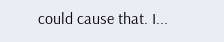could cause that. I...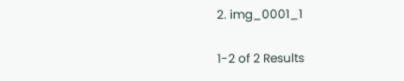2. img_0001_1

1-2 of 2 Results